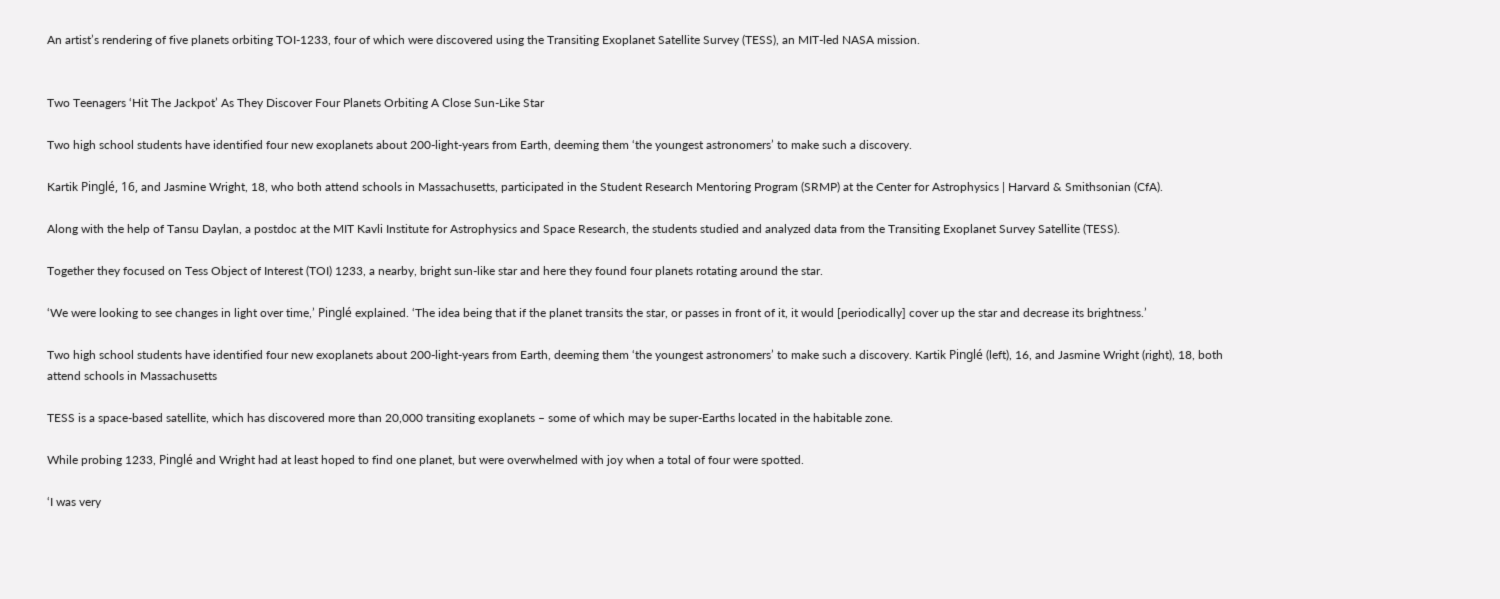An artist’s rendering of five planets orbiting TOI-1233, four of which were discovered using the Transiting Exoplanet Satellite Survey (TESS), an MIT-led NASA mission.


Two Teenagers ‘Hit The Jackpot’ As They Discover Four Planets Orbiting A Close Sun-Like Star

Two high school students have identified four new exoplanets about 200-light-years from Earth, deeming them ‘the youngest astronomers’ to make such a discovery.

Kartik Pinglé, 16, and Jasmine Wright, 18, who both attend schools in Massachusetts, participated in the Student Research Mentoring Program (SRMP) at the Center for Astrophysics | Harvard & Smithsonian (CfA).

Along with the help of Tansu Daylan, a postdoc at the MIT Kavli Institute for Astrophysics and Space Research, the students studied and analyzed data from the Transiting Exoplanet Survey Satellite (TESS).

Together they focused on Tess Object of Interest (TOI) 1233, a nearby, bright sun-like star and here they found four planets rotating around the star.

‘We were looking to see changes in light over time,’ Pinglé explained. ‘The idea being that if the planet transits the star, or passes in front of it, it would [periodically] cover up the star and decrease its brightness.’

Two high school students have identified four new exoplanets about 200-light-years from Earth, deeming them ‘the youngest astronomers’ to make such a discovery. Kartik Pinglé (left), 16, and Jasmine Wright (right), 18, both attend schools in Massachusetts

TESS is a space-based satellite, which has discovered more than 20,000 transiting exoplanets – some of which may be super-Earths located in the habitable zone.

While probing 1233, Pinglé and Wright had at least hoped to find one planet, but were overwhelmed with joy when a total of four were spotted.

‘I was very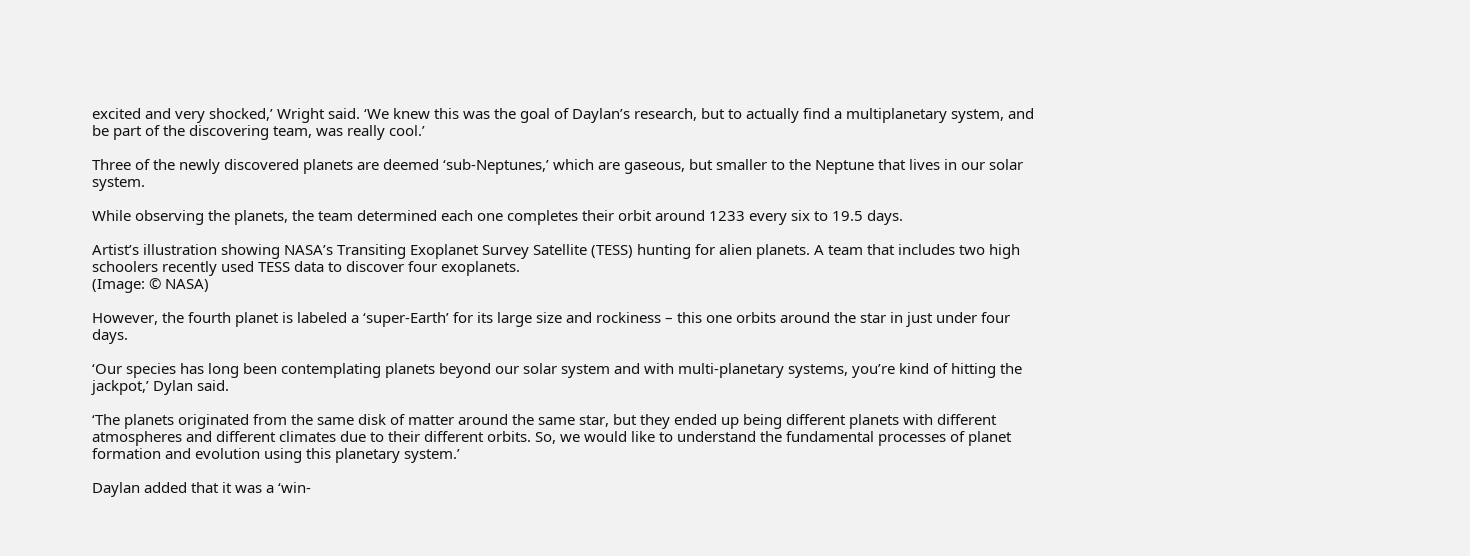excited and very shocked,’ Wright said. ‘We knew this was the goal of Daylan’s research, but to actually find a multiplanetary system, and be part of the discovering team, was really cool.’

Three of the newly discovered planets are deemed ‘sub-Neptunes,’ which are gaseous, but smaller to the Neptune that lives in our solar system.

While observing the planets, the team determined each one completes their orbit around 1233 every six to 19.5 days.

Artist’s illustration showing NASA’s Transiting Exoplanet Survey Satellite (TESS) hunting for alien planets. A team that includes two high schoolers recently used TESS data to discover four exoplanets.
(Image: © NASA)

However, the fourth planet is labeled a ‘super-Earth’ for its large size and rockiness – this one orbits around the star in just under four days.

‘Our species has long been contemplating planets beyond our solar system and with multi-planetary systems, you’re kind of hitting the jackpot,’ Dylan said.

‘The planets originated from the same disk of matter around the same star, but they ended up being different planets with different atmospheres and different climates due to their different orbits. So, we would like to understand the fundamental processes of planet formation and evolution using this planetary system.’

Daylan added that it was a ‘win-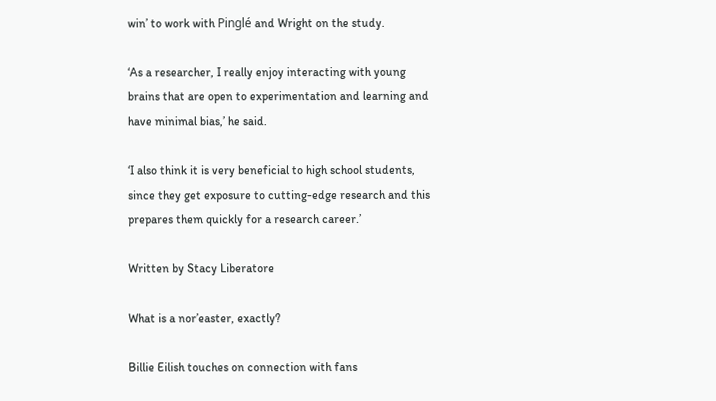win’ to work with Pinglé and Wright on the study.

‘As a researcher, I really enjoy interacting with young brains that are open to experimentation and learning and have minimal bias,’ he said.

‘I also think it is very beneficial to high school students, since they get exposure to cutting-edge research and this prepares them quickly for a research career.’

Written by Stacy Liberatore

What is a nor’easter, exactly?

Billie Eilish touches on connection with fans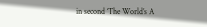in second ‘The World’s A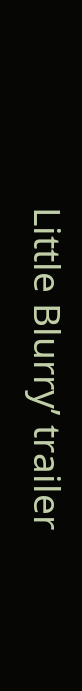Little Blurry’ trailer